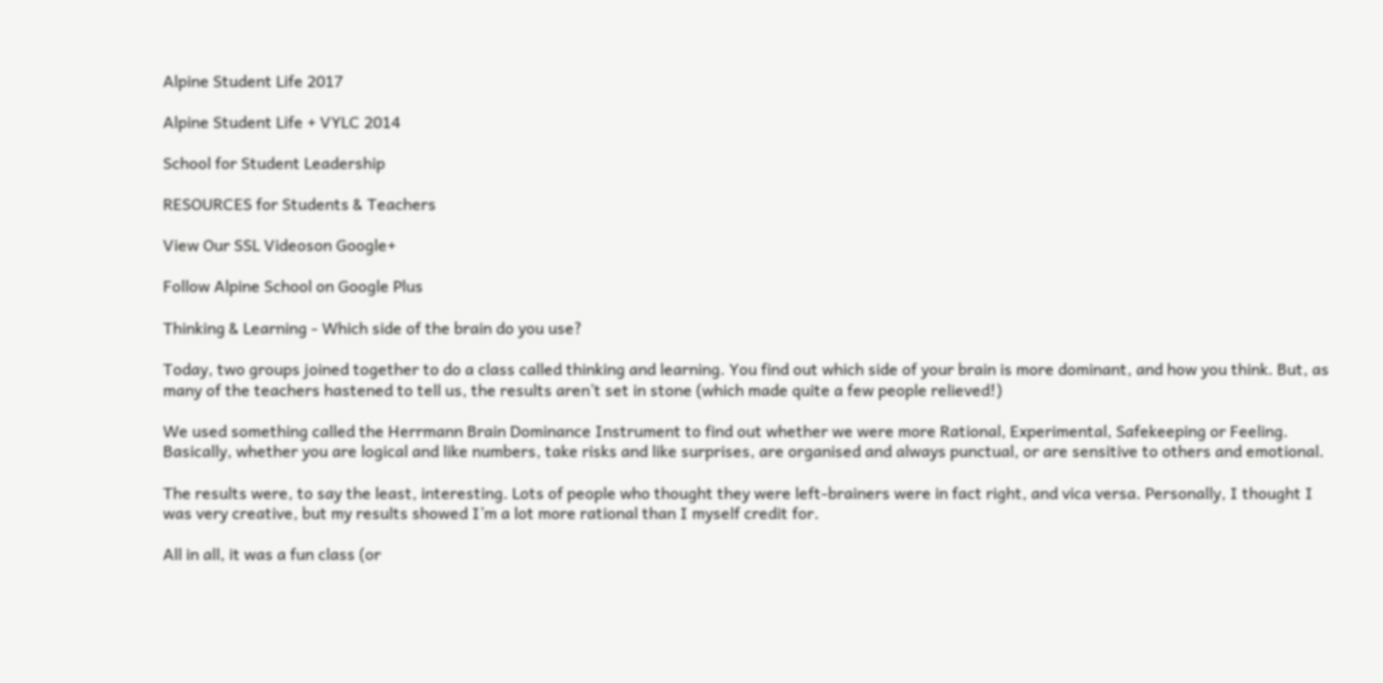Alpine Student Life 2017

Alpine Student Life + VYLC 2014

School for Student Leadership

RESOURCES for Students & Teachers

View Our SSL Videoson Google+

Follow Alpine School on Google Plus

Thinking & Learning - Which side of the brain do you use?

Today, two groups joined together to do a class called thinking and learning. You find out which side of your brain is more dominant, and how you think. But, as many of the teachers hastened to tell us, the results aren’t set in stone (which made quite a few people relieved!)

We used something called the Herrmann Brain Dominance Instrument to find out whether we were more Rational, Experimental, Safekeeping or Feeling. Basically, whether you are logical and like numbers, take risks and like surprises, are organised and always punctual, or are sensitive to others and emotional.

The results were, to say the least, interesting. Lots of people who thought they were left-brainers were in fact right, and vica versa. Personally, I thought I was very creative, but my results showed I’m a lot more rational than I myself credit for.

All in all, it was a fun class (or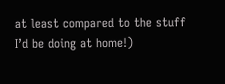at least compared to the stuff I’d be doing at home!)